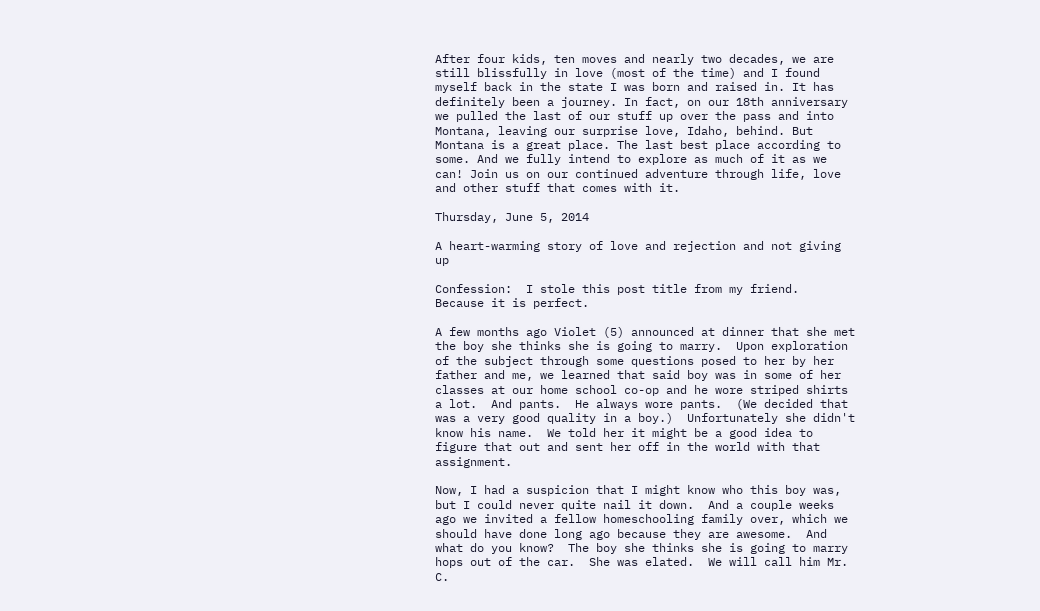After four kids, ten moves and nearly two decades, we are still blissfully in love (most of the time) and I found myself back in the state I was born and raised in. It has definitely been a journey. In fact, on our 18th anniversary we pulled the last of our stuff up over the pass and into Montana, leaving our surprise love, Idaho, behind. But Montana is a great place. The last best place according to some. And we fully intend to explore as much of it as we can! Join us on our continued adventure through life, love and other stuff that comes with it.

Thursday, June 5, 2014

A heart-warming story of love and rejection and not giving up

Confession:  I stole this post title from my friend.  Because it is perfect.

A few months ago Violet (5) announced at dinner that she met the boy she thinks she is going to marry.  Upon exploration of the subject through some questions posed to her by her father and me, we learned that said boy was in some of her classes at our home school co-op and he wore striped shirts a lot.  And pants.  He always wore pants.  (We decided that was a very good quality in a boy.)  Unfortunately she didn't know his name.  We told her it might be a good idea to figure that out and sent her off in the world with that assignment.

Now, I had a suspicion that I might know who this boy was, but I could never quite nail it down.  And a couple weeks ago we invited a fellow homeschooling family over, which we should have done long ago because they are awesome.  And what do you know?  The boy she thinks she is going to marry hops out of the car.  She was elated.  We will call him Mr. C.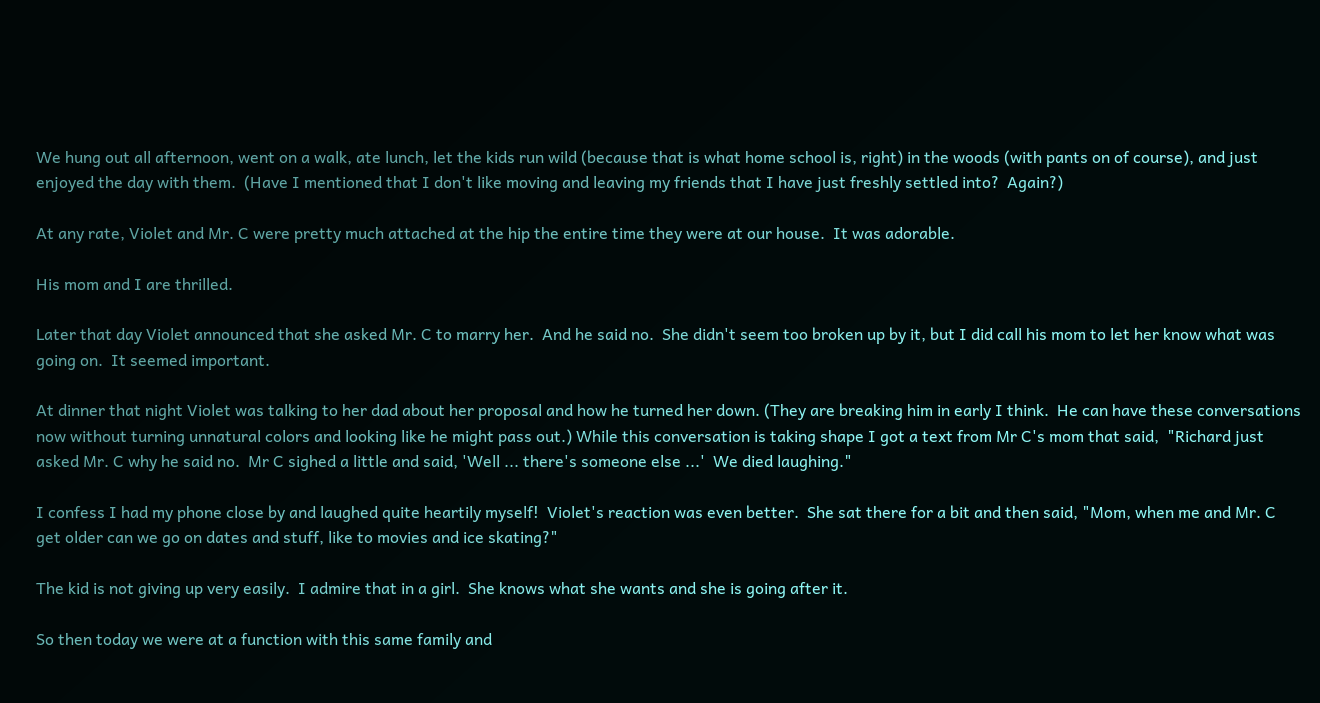We hung out all afternoon, went on a walk, ate lunch, let the kids run wild (because that is what home school is, right) in the woods (with pants on of course), and just enjoyed the day with them.  (Have I mentioned that I don't like moving and leaving my friends that I have just freshly settled into?  Again?)

At any rate, Violet and Mr. C were pretty much attached at the hip the entire time they were at our house.  It was adorable.

His mom and I are thrilled.

Later that day Violet announced that she asked Mr. C to marry her.  And he said no.  She didn't seem too broken up by it, but I did call his mom to let her know what was going on.  It seemed important.

At dinner that night Violet was talking to her dad about her proposal and how he turned her down. (They are breaking him in early I think.  He can have these conversations now without turning unnatural colors and looking like he might pass out.) While this conversation is taking shape I got a text from Mr C's mom that said,  "Richard just asked Mr. C why he said no.  Mr C sighed a little and said, 'Well ... there's someone else ...'  We died laughing."

I confess I had my phone close by and laughed quite heartily myself!  Violet's reaction was even better.  She sat there for a bit and then said, "Mom, when me and Mr. C get older can we go on dates and stuff, like to movies and ice skating?"

The kid is not giving up very easily.  I admire that in a girl.  She knows what she wants and she is going after it.

So then today we were at a function with this same family and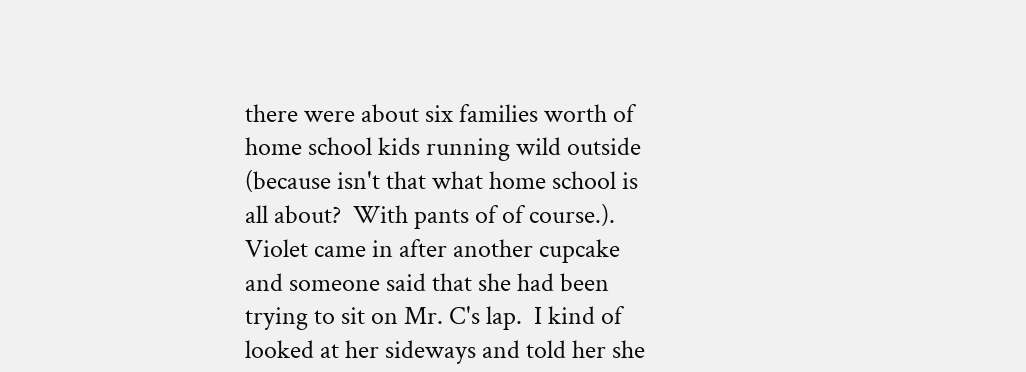there were about six families worth of home school kids running wild outside (because isn't that what home school is all about?  With pants of of course.).  Violet came in after another cupcake and someone said that she had been trying to sit on Mr. C's lap.  I kind of looked at her sideways and told her she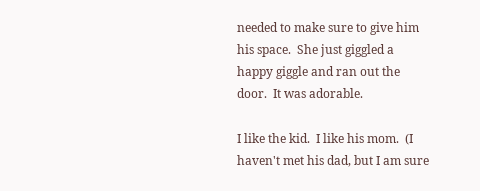needed to make sure to give him his space.  She just giggled a happy giggle and ran out the door.  It was adorable.

I like the kid.  I like his mom.  (I haven't met his dad, but I am sure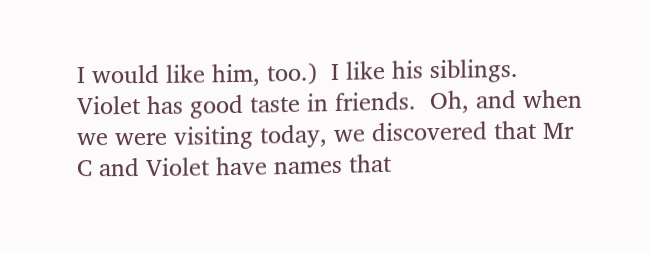I would like him, too.)  I like his siblings.  Violet has good taste in friends.  Oh, and when we were visiting today, we discovered that Mr C and Violet have names that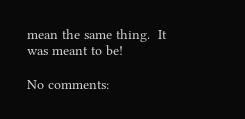mean the same thing.  It was meant to be!

No comments: